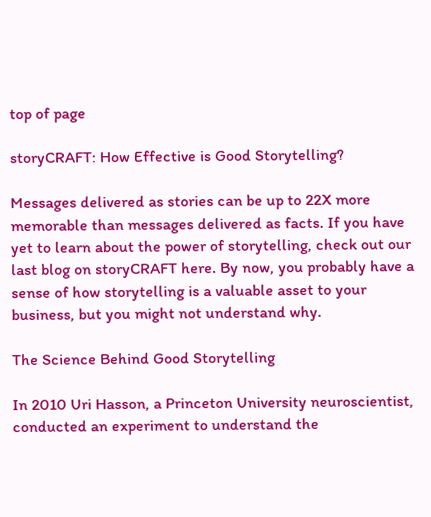top of page

storyCRAFT: How Effective is Good Storytelling?

Messages delivered as stories can be up to 22X more memorable than messages delivered as facts. If you have yet to learn about the power of storytelling, check out our last blog on storyCRAFT here. By now, you probably have a sense of how storytelling is a valuable asset to your business, but you might not understand why.

The Science Behind Good Storytelling

In 2010 Uri Hasson, a Princeton University neuroscientist, conducted an experiment to understand the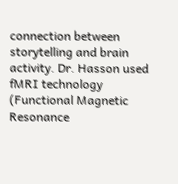connection between storytelling and brain activity. Dr. Hasson used fMRI technology (Functional Magnetic Resonance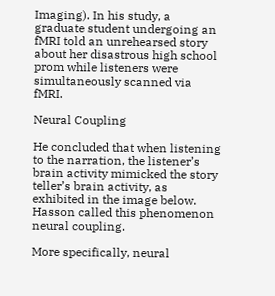Imaging). In his study, a graduate student undergoing an fMRI told an unrehearsed story about her disastrous high school prom while listeners were simultaneously scanned via fMRI.

Neural Coupling

He concluded that when listening to the narration, the listener’s brain activity mimicked the story teller’s brain activity, as exhibited in the image below. Hasson called this phenomenon neural coupling.

More specifically, neural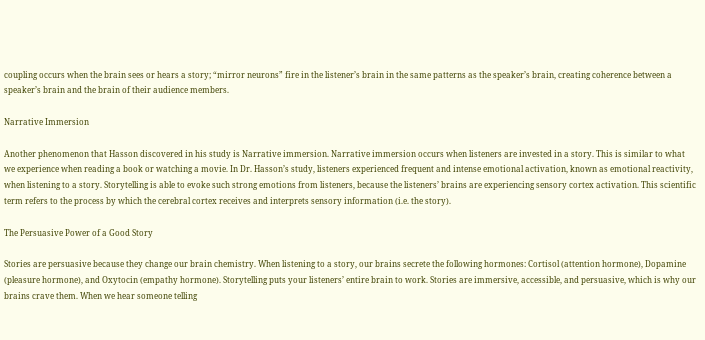coupling occurs when the brain sees or hears a story; “mirror neurons” fire in the listener’s brain in the same patterns as the speaker’s brain, creating coherence between a speaker’s brain and the brain of their audience members.

Narrative Immersion

Another phenomenon that Hasson discovered in his study is Narrative immersion. Narrative immersion occurs when listeners are invested in a story. This is similar to what we experience when reading a book or watching a movie. In Dr. Hasson’s study, listeners experienced frequent and intense emotional activation, known as emotional reactivity, when listening to a story. Storytelling is able to evoke such strong emotions from listeners, because the listeners’ brains are experiencing sensory cortex activation. This scientific term refers to the process by which the cerebral cortex receives and interprets sensory information (i.e. the story).

The Persuasive Power of a Good Story

Stories are persuasive because they change our brain chemistry. When listening to a story, our brains secrete the following hormones: Cortisol (attention hormone), Dopamine (pleasure hormone), and Oxytocin (empathy hormone). Storytelling puts your listeners’ entire brain to work. Stories are immersive, accessible, and persuasive, which is why our brains crave them. When we hear someone telling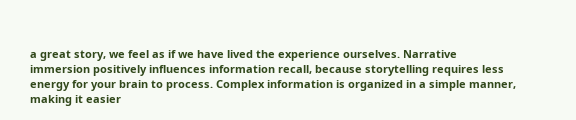a great story, we feel as if we have lived the experience ourselves. Narrative immersion positively influences information recall, because storytelling requires less energy for your brain to process. Complex information is organized in a simple manner, making it easier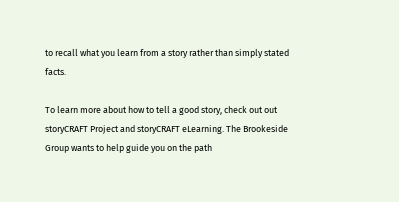to recall what you learn from a story rather than simply stated facts.

To learn more about how to tell a good story, check out out storyCRAFT Project and storyCRAFT eLearning. The Brookeside Group wants to help guide you on the path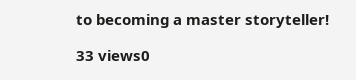to becoming a master storyteller!

33 views0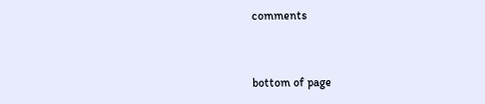comments


bottom of page